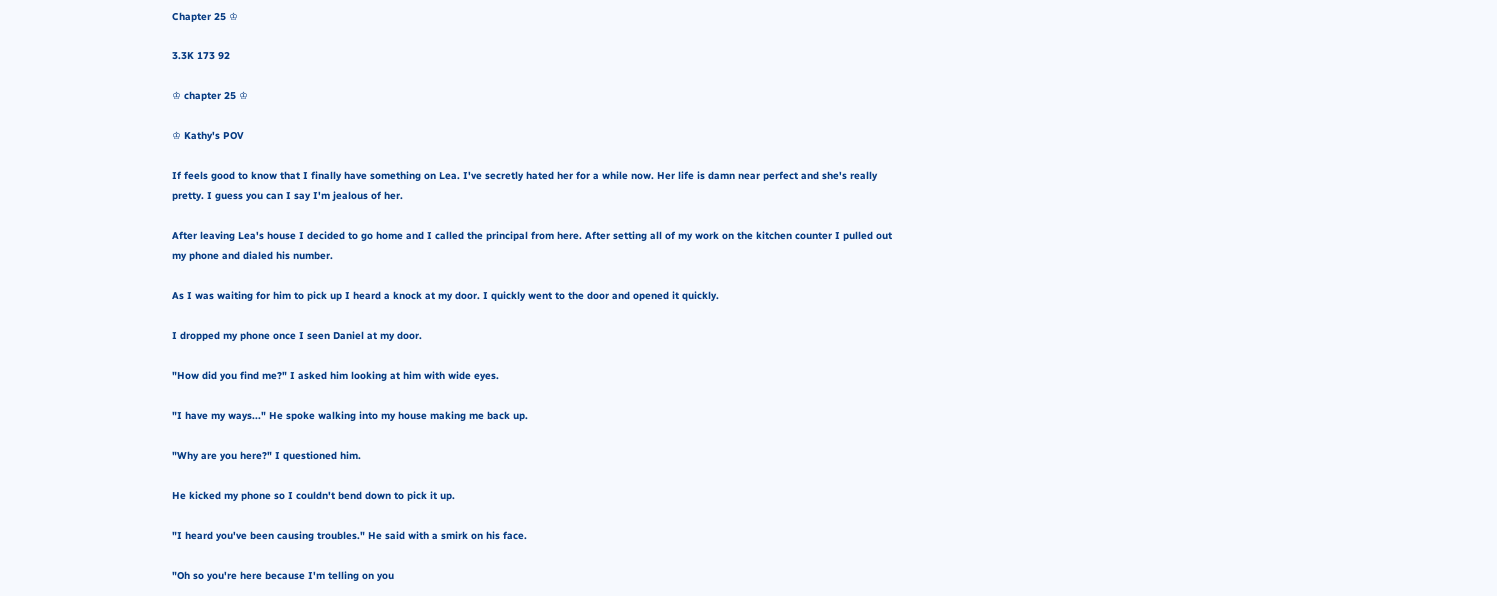Chapter 25 ♔

3.3K 173 92

♔ chapter 25 ♔

♔ Kathy's POV

If feels good to know that I finally have something on Lea. I've secretly hated her for a while now. Her life is damn near perfect and she's really pretty. I guess you can I say I'm jealous of her.

After leaving Lea's house I decided to go home and I called the principal from here. After setting all of my work on the kitchen counter I pulled out my phone and dialed his number.

As I was waiting for him to pick up I heard a knock at my door. I quickly went to the door and opened it quickly.

I dropped my phone once I seen Daniel at my door.

"How did you find me?" I asked him looking at him with wide eyes.

"I have my ways..." He spoke walking into my house making me back up.

"Why are you here?" I questioned him.

He kicked my phone so I couldn't bend down to pick it up.

"I heard you've been causing troubles." He said with a smirk on his face.

"Oh so you're here because I'm telling on you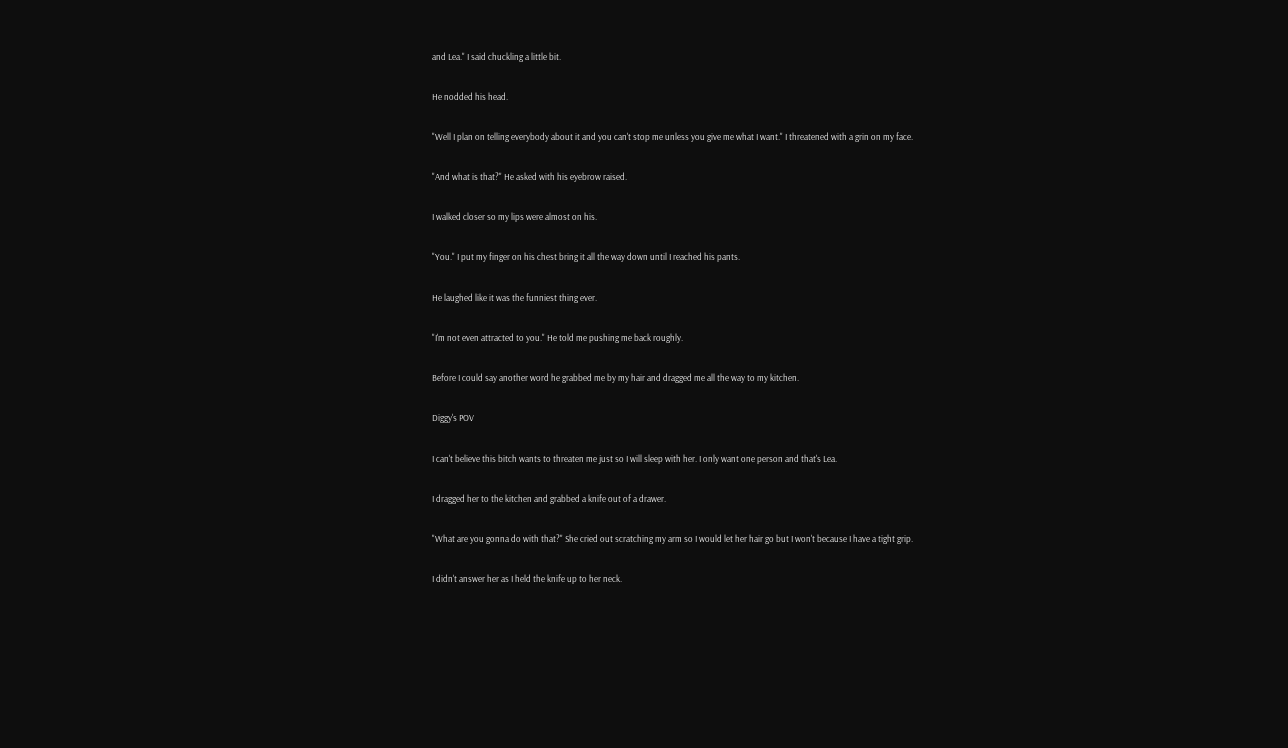and Lea." I said chuckling a little bit.

He nodded his head.

"Well I plan on telling everybody about it and you can't stop me unless you give me what I want." I threatened with a grin on my face.

"And what is that?" He asked with his eyebrow raised.

I walked closer so my lips were almost on his.

"You." I put my finger on his chest bring it all the way down until I reached his pants.

He laughed like it was the funniest thing ever.

"I'm not even attracted to you." He told me pushing me back roughly.

Before I could say another word he grabbed me by my hair and dragged me all the way to my kitchen.

Diggy's POV

I can't believe this bitch wants to threaten me just so I will sleep with her. I only want one person and that's Lea.

I dragged her to the kitchen and grabbed a knife out of a drawer.

"What are you gonna do with that?" She cried out scratching my arm so I would let her hair go but I won't because I have a tight grip.

I didn't answer her as I held the knife up to her neck.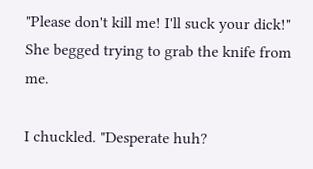"Please don't kill me! I'll suck your dick!" She begged trying to grab the knife from me.

I chuckled. "Desperate huh?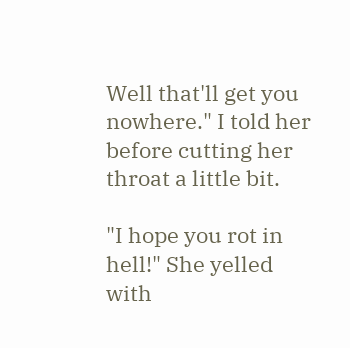Well that'll get you nowhere." I told her before cutting her throat a little bit.

"I hope you rot in hell!" She yelled with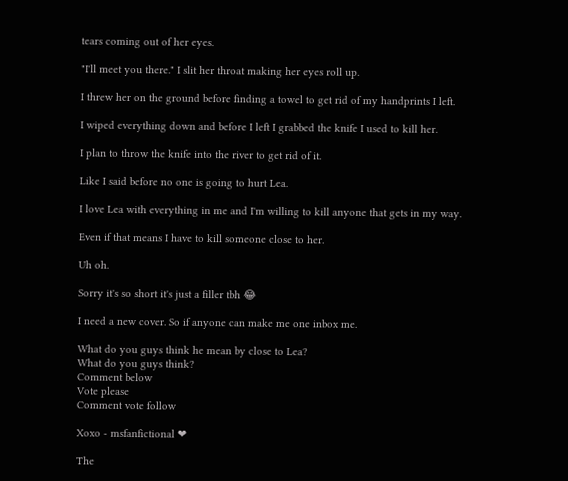tears coming out of her eyes.

"I'll meet you there." I slit her throat making her eyes roll up.

I threw her on the ground before finding a towel to get rid of my handprints I left.

I wiped everything down and before I left I grabbed the knife I used to kill her.

I plan to throw the knife into the river to get rid of it.

Like I said before no one is going to hurt Lea.

I love Lea with everything in me and I'm willing to kill anyone that gets in my way.

Even if that means I have to kill someone close to her.

Uh oh.

Sorry it's so short it's just a filler tbh 😂

I need a new cover. So if anyone can make me one inbox me.

What do you guys think he mean by close to Lea?
What do you guys think?
Comment below
Vote please
Comment vote follow

Xoxo - msfanfictional ❤

The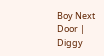Boy Next Door | Diggy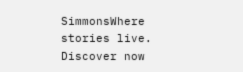SimmonsWhere stories live. Discover now